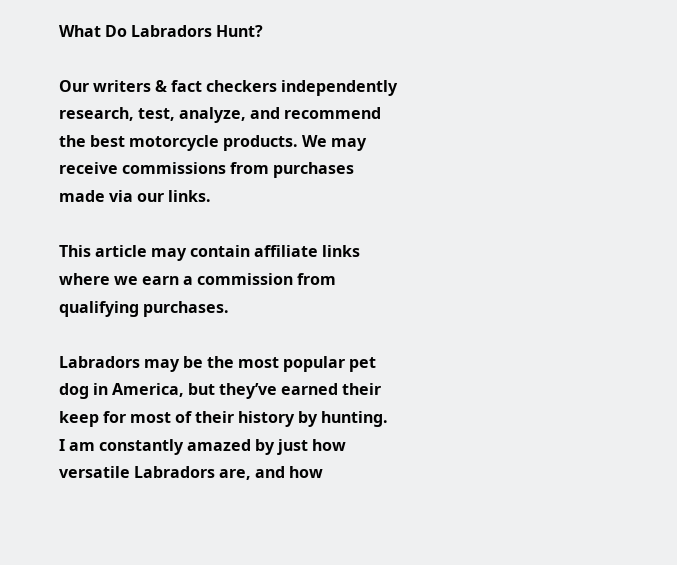What Do Labradors Hunt?

Our writers & fact checkers independently research, test, analyze, and recommend the best motorcycle products. We may receive commissions from purchases made via our links.

This article may contain affiliate links where we earn a commission from qualifying purchases.

Labradors may be the most popular pet dog in America, but they’ve earned their keep for most of their history by hunting. I am constantly amazed by just how versatile Labradors are, and how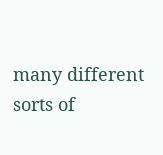many different sorts of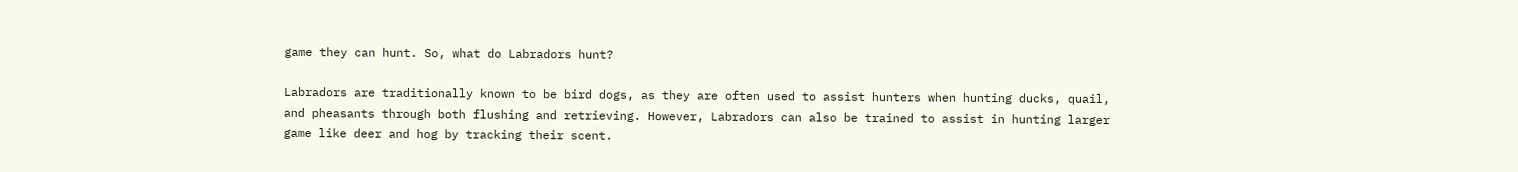game they can hunt. So, what do Labradors hunt?

Labradors are traditionally known to be bird dogs, as they are often used to assist hunters when hunting ducks, quail, and pheasants through both flushing and retrieving. However, Labradors can also be trained to assist in hunting larger game like deer and hog by tracking their scent.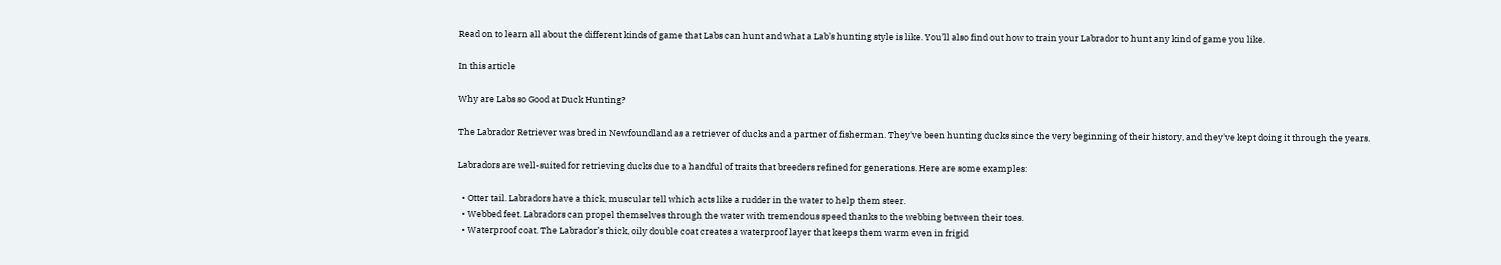Read on to learn all about the different kinds of game that Labs can hunt and what a Lab’s hunting style is like. You’ll also find out how to train your Labrador to hunt any kind of game you like.

In this article

Why are Labs so Good at Duck Hunting?

The Labrador Retriever was bred in Newfoundland as a retriever of ducks and a partner of fisherman. They've been hunting ducks since the very beginning of their history, and they've kept doing it through the years.

Labradors are well-suited for retrieving ducks due to a handful of traits that breeders refined for generations. Here are some examples:

  • Otter tail. Labradors have a thick, muscular tell which acts like a rudder in the water to help them steer.
  • Webbed feet. Labradors can propel themselves through the water with tremendous speed thanks to the webbing between their toes.
  • Waterproof coat. The Labrador’s thick, oily double coat creates a waterproof layer that keeps them warm even in frigid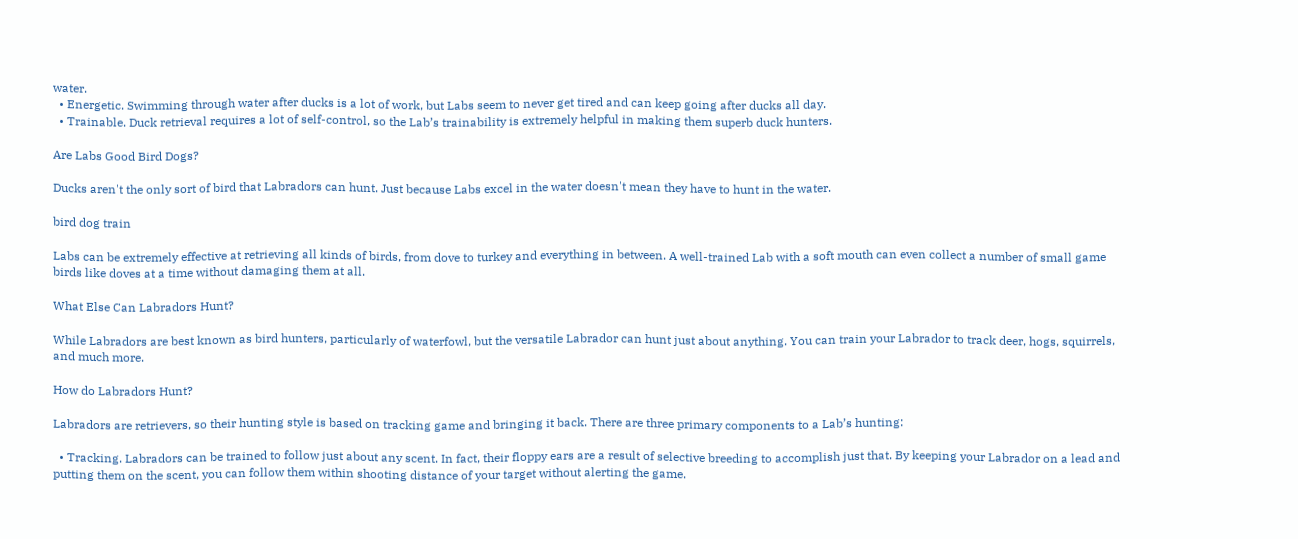water.
  • Energetic. Swimming through water after ducks is a lot of work, but Labs seem to never get tired and can keep going after ducks all day.
  • Trainable. Duck retrieval requires a lot of self-control, so the Lab’s trainability is extremely helpful in making them superb duck hunters.

Are Labs Good Bird Dogs?

Ducks aren't the only sort of bird that Labradors can hunt. Just because Labs excel in the water doesn't mean they have to hunt in the water.

bird dog train

Labs can be extremely effective at retrieving all kinds of birds, from dove to turkey and everything in between. A well-trained Lab with a soft mouth can even collect a number of small game birds like doves at a time without damaging them at all.

What Else Can Labradors Hunt?

While Labradors are best known as bird hunters, particularly of waterfowl, but the versatile Labrador can hunt just about anything. You can train your Labrador to track deer, hogs, squirrels, and much more.

How do Labradors Hunt?

Labradors are retrievers, so their hunting style is based on tracking game and bringing it back. There are three primary components to a Lab’s hunting:

  • Tracking. Labradors can be trained to follow just about any scent. In fact, their floppy ears are a result of selective breeding to accomplish just that. By keeping your Labrador on a lead and putting them on the scent, you can follow them within shooting distance of your target without alerting the game.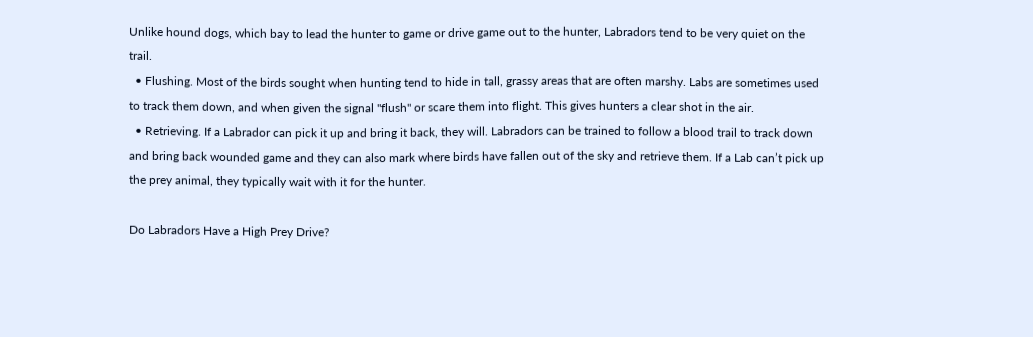Unlike hound dogs, which bay to lead the hunter to game or drive game out to the hunter, Labradors tend to be very quiet on the trail.
  • Flushing. Most of the birds sought when hunting tend to hide in tall, grassy areas that are often marshy. Labs are sometimes used to track them down, and when given the signal "flush" or scare them into flight. This gives hunters a clear shot in the air.
  • Retrieving. If a Labrador can pick it up and bring it back, they will. Labradors can be trained to follow a blood trail to track down and bring back wounded game and they can also mark where birds have fallen out of the sky and retrieve them. If a Lab can’t pick up the prey animal, they typically wait with it for the hunter.

Do Labradors Have a High Prey Drive?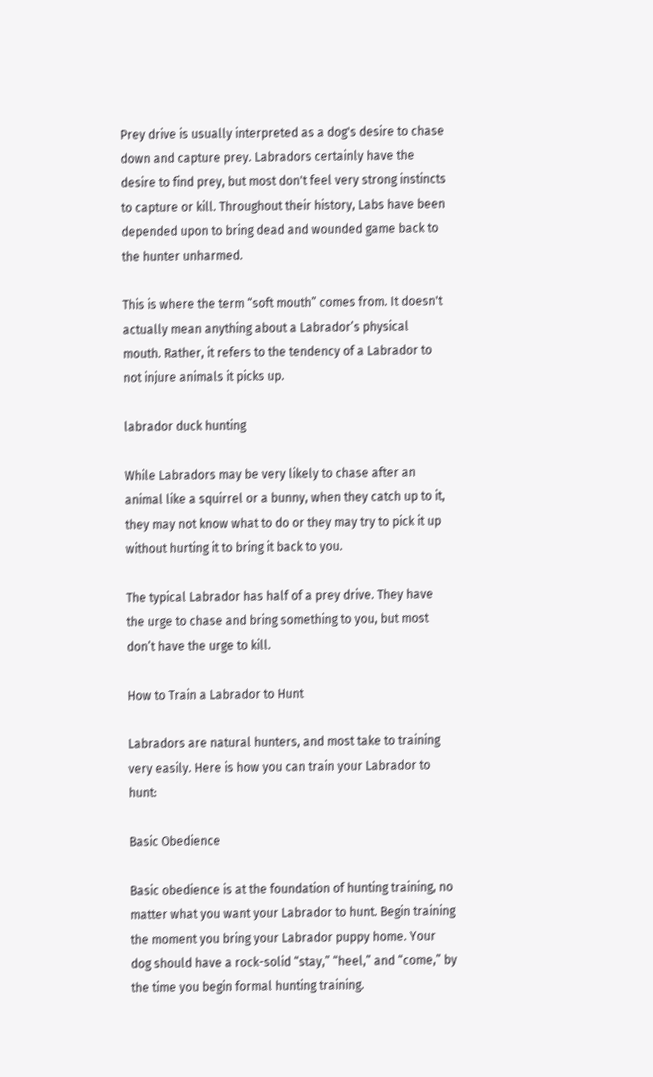Prey drive is usually interpreted as a dog's desire to chase down and capture prey. Labradors certainly have the desire to find prey, but most don't feel very strong instincts to capture or kill. Throughout their history, Labs have been depended upon to bring dead and wounded game back to the hunter unharmed.

This is where the term “soft mouth” comes from. It doesn't actually mean anything about a Labrador’s physical mouth. Rather, it refers to the tendency of a Labrador to not injure animals it picks up.

labrador duck hunting

While Labradors may be very likely to chase after an animal like a squirrel or a bunny, when they catch up to it, they may not know what to do or they may try to pick it up without hurting it to bring it back to you.

The typical Labrador has half of a prey drive. They have the urge to chase and bring something to you, but most don’t have the urge to kill.

How to Train a Labrador to Hunt

Labradors are natural hunters, and most take to training very easily. Here is how you can train your Labrador to hunt:

Basic Obedience

Basic obedience is at the foundation of hunting training, no matter what you want your Labrador to hunt. Begin training the moment you bring your Labrador puppy home. Your dog should have a rock-solid “stay,” “heel,” and “come,” by the time you begin formal hunting training.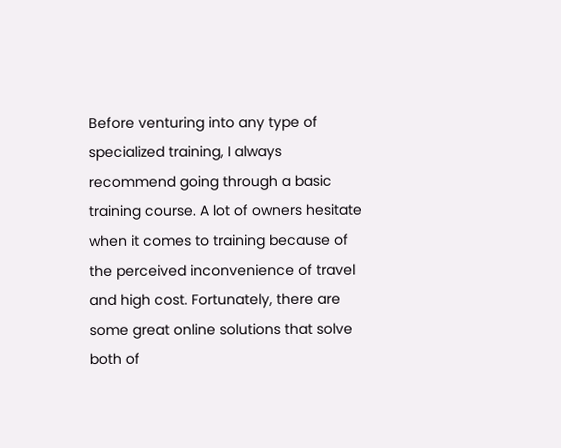Before venturing into any type of specialized training, I always recommend going through a basic training course. A lot of owners hesitate when it comes to training because of the perceived inconvenience of travel and high cost. Fortunately, there are some great online solutions that solve both of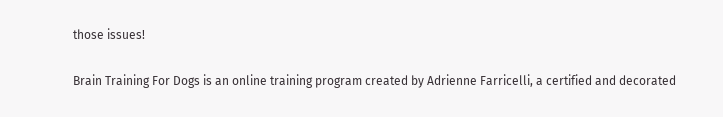those issues!

Brain Training For Dogs is an online training program created by Adrienne Farricelli, a certified and decorated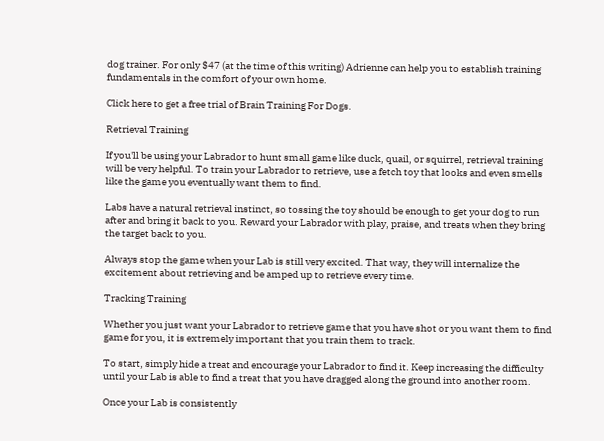dog trainer. For only $47 (at the time of this writing) Adrienne can help you to establish training fundamentals in the comfort of your own home.

Click here to get a free trial of Brain Training For Dogs.

Retrieval Training

If you'll be using your Labrador to hunt small game like duck, quail, or squirrel, retrieval training will be very helpful. To train your Labrador to retrieve, use a fetch toy that looks and even smells like the game you eventually want them to find.

Labs have a natural retrieval instinct, so tossing the toy should be enough to get your dog to run after and bring it back to you. Reward your Labrador with play, praise, and treats when they bring the target back to you.

Always stop the game when your Lab is still very excited. That way, they will internalize the excitement about retrieving and be amped up to retrieve every time.

Tracking Training

Whether you just want your Labrador to retrieve game that you have shot or you want them to find game for you, it is extremely important that you train them to track.

To start, simply hide a treat and encourage your Labrador to find it. Keep increasing the difficulty until your Lab is able to find a treat that you have dragged along the ground into another room.

Once your Lab is consistently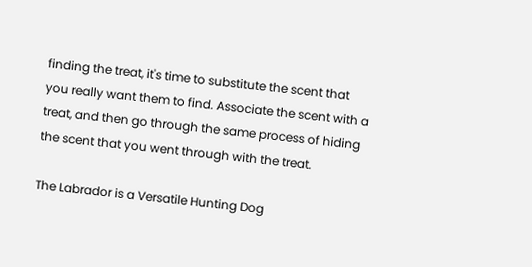finding the treat, it's time to substitute the scent that you really want them to find. Associate the scent with a treat, and then go through the same process of hiding the scent that you went through with the treat.

The Labrador is a Versatile Hunting Dog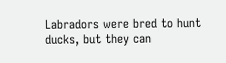Labradors were bred to hunt ducks, but they can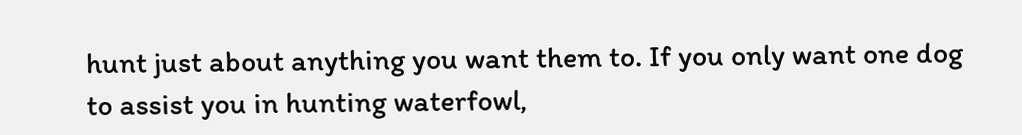hunt just about anything you want them to. If you only want one dog to assist you in hunting waterfowl,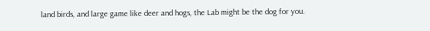land birds, and large game like deer and hogs, the Lab might be the dog for you.